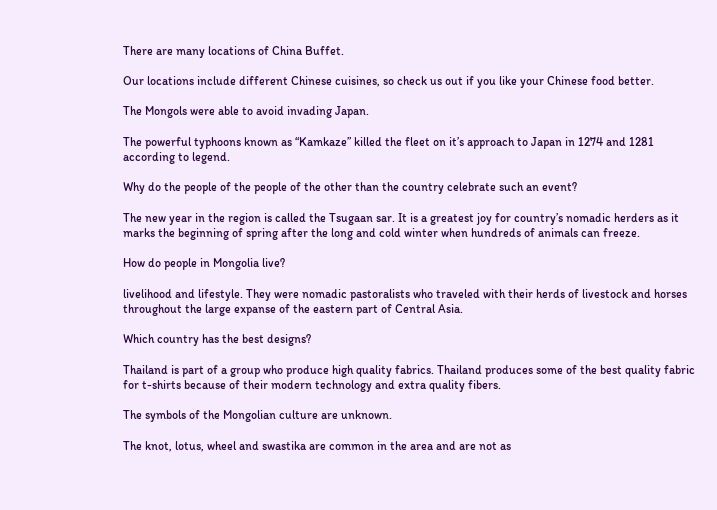There are many locations of China Buffet.

Our locations include different Chinese cuisines, so check us out if you like your Chinese food better.

The Mongols were able to avoid invading Japan.

The powerful typhoons known as “Kamkaze” killed the fleet on it’s approach to Japan in 1274 and 1281 according to legend.

Why do the people of the people of the other than the country celebrate such an event?

The new year in the region is called the Tsugaan sar. It is a greatest joy for country’s nomadic herders as it marks the beginning of spring after the long and cold winter when hundreds of animals can freeze.

How do people in Mongolia live?

livelihood and lifestyle. They were nomadic pastoralists who traveled with their herds of livestock and horses throughout the large expanse of the eastern part of Central Asia.

Which country has the best designs?

Thailand is part of a group who produce high quality fabrics. Thailand produces some of the best quality fabric for t-shirts because of their modern technology and extra quality fibers.

The symbols of the Mongolian culture are unknown.

The knot, lotus, wheel and swastika are common in the area and are not as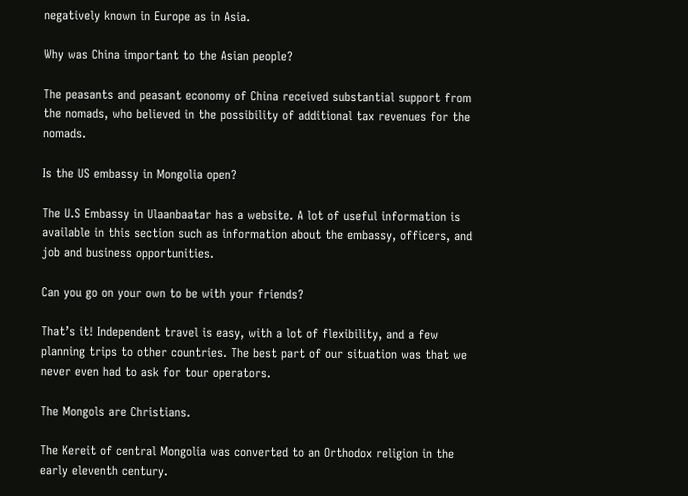negatively known in Europe as in Asia.

Why was China important to the Asian people?

The peasants and peasant economy of China received substantial support from the nomads, who believed in the possibility of additional tax revenues for the nomads.

Is the US embassy in Mongolia open?

The U.S Embassy in Ulaanbaatar has a website. A lot of useful information is available in this section such as information about the embassy, officers, and job and business opportunities.

Can you go on your own to be with your friends?

That’s it! Independent travel is easy, with a lot of flexibility, and a few planning trips to other countries. The best part of our situation was that we never even had to ask for tour operators.

The Mongols are Christians.

The Kereit of central Mongolia was converted to an Orthodox religion in the early eleventh century.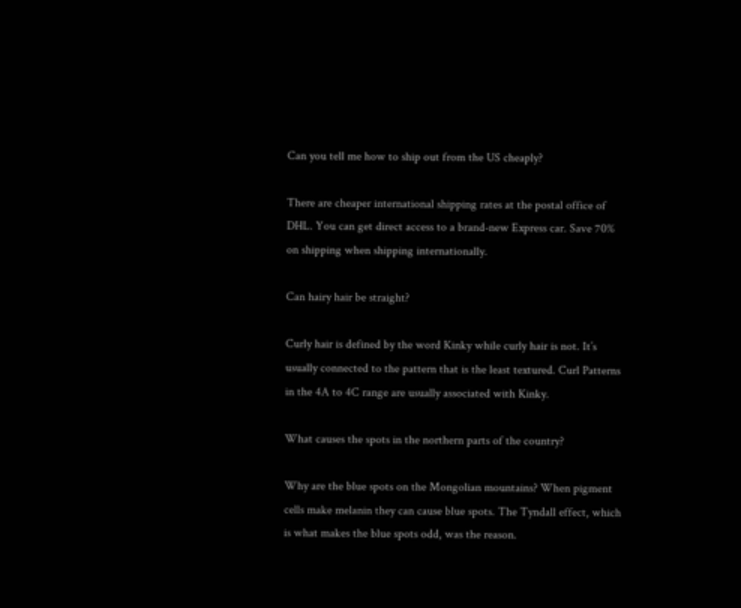Can you tell me how to ship out from the US cheaply?

There are cheaper international shipping rates at the postal office of DHL. You can get direct access to a brand-new Express car. Save 70% on shipping when shipping internationally.

Can hairy hair be straight?

Curly hair is defined by the word Kinky while curly hair is not. It’s usually connected to the pattern that is the least textured. Curl Patterns in the 4A to 4C range are usually associated with Kinky.

What causes the spots in the northern parts of the country?

Why are the blue spots on the Mongolian mountains? When pigment cells make melanin they can cause blue spots. The Tyndall effect, which is what makes the blue spots odd, was the reason.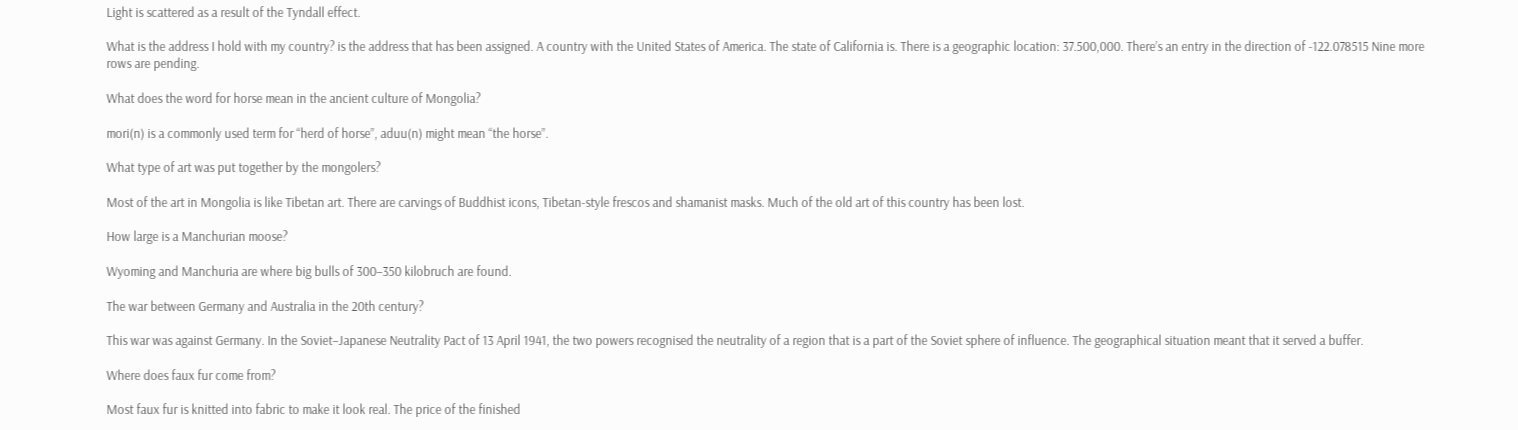Light is scattered as a result of the Tyndall effect.

What is the address I hold with my country? is the address that has been assigned. A country with the United States of America. The state of California is. There is a geographic location: 37.500,000. There’s an entry in the direction of -122.078515 Nine more rows are pending.

What does the word for horse mean in the ancient culture of Mongolia?

mori(n) is a commonly used term for “herd of horse”, aduu(n) might mean “the horse”.

What type of art was put together by the mongolers?

Most of the art in Mongolia is like Tibetan art. There are carvings of Buddhist icons, Tibetan-style frescos and shamanist masks. Much of the old art of this country has been lost.

How large is a Manchurian moose?

Wyoming and Manchuria are where big bulls of 300–350 kilobruch are found.

The war between Germany and Australia in the 20th century?

This war was against Germany. In the Soviet–Japanese Neutrality Pact of 13 April 1941, the two powers recognised the neutrality of a region that is a part of the Soviet sphere of influence. The geographical situation meant that it served a buffer.

Where does faux fur come from?

Most faux fur is knitted into fabric to make it look real. The price of the finished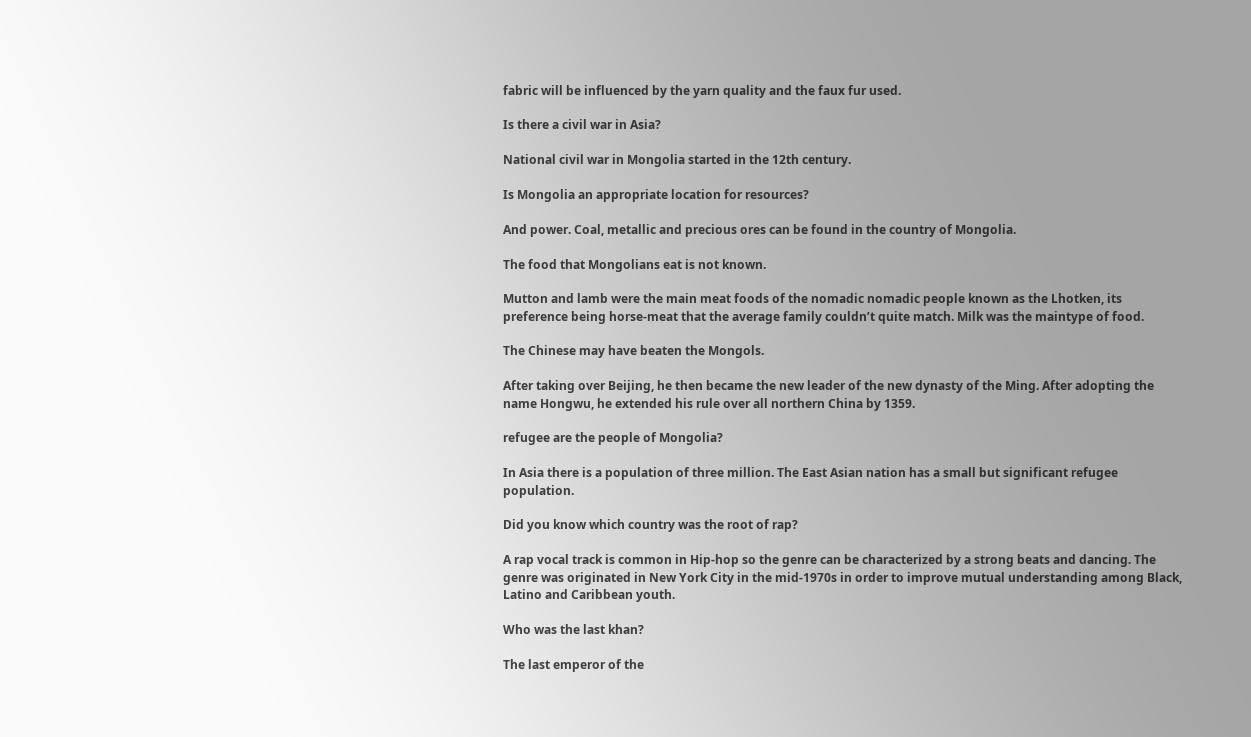fabric will be influenced by the yarn quality and the faux fur used.

Is there a civil war in Asia?

National civil war in Mongolia started in the 12th century.

Is Mongolia an appropriate location for resources?

And power. Coal, metallic and precious ores can be found in the country of Mongolia.

The food that Mongolians eat is not known.

Mutton and lamb were the main meat foods of the nomadic nomadic people known as the Lhotken, its preference being horse-meat that the average family couldn’t quite match. Milk was the maintype of food.

The Chinese may have beaten the Mongols.

After taking over Beijing, he then became the new leader of the new dynasty of the Ming. After adopting the name Hongwu, he extended his rule over all northern China by 1359.

refugee are the people of Mongolia?

In Asia there is a population of three million. The East Asian nation has a small but significant refugee population.

Did you know which country was the root of rap?

A rap vocal track is common in Hip-hop so the genre can be characterized by a strong beats and dancing. The genre was originated in New York City in the mid-1970s in order to improve mutual understanding among Black, Latino and Caribbean youth.

Who was the last khan?

The last emperor of the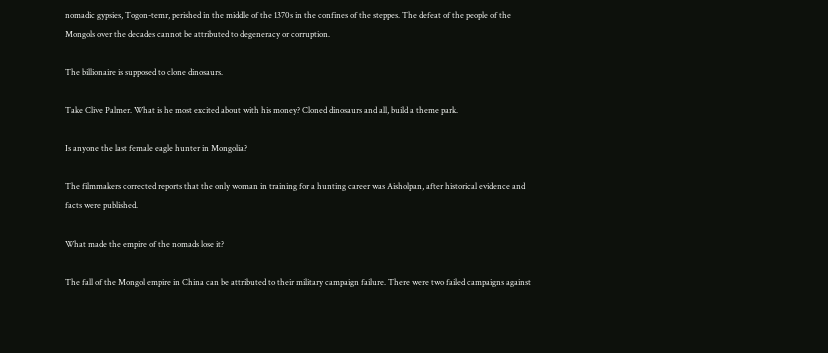nomadic gypsies, Togon-temr, perished in the middle of the 1370s in the confines of the steppes. The defeat of the people of the Mongols over the decades cannot be attributed to degeneracy or corruption.

The billionaire is supposed to clone dinosaurs.

Take Clive Palmer. What is he most excited about with his money? Cloned dinosaurs and all, build a theme park.

Is anyone the last female eagle hunter in Mongolia?

The filmmakers corrected reports that the only woman in training for a hunting career was Aisholpan, after historical evidence and facts were published.

What made the empire of the nomads lose it?

The fall of the Mongol empire in China can be attributed to their military campaign failure. There were two failed campaigns against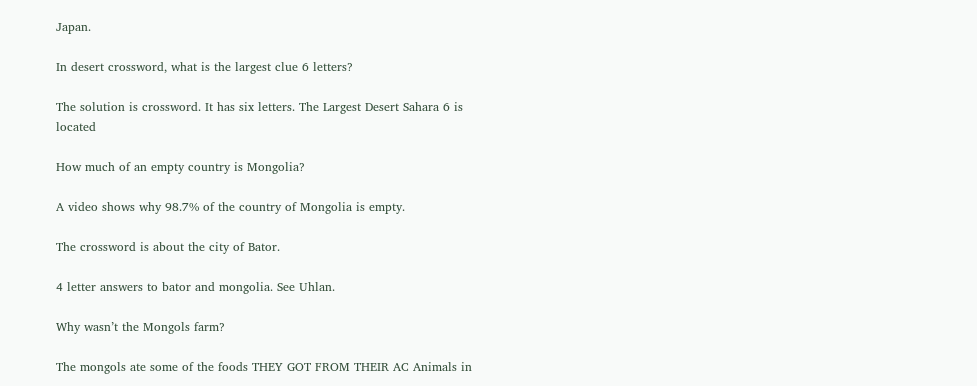Japan.

In desert crossword, what is the largest clue 6 letters?

The solution is crossword. It has six letters. The Largest Desert Sahara 6 is located

How much of an empty country is Mongolia?

A video shows why 98.7% of the country of Mongolia is empty.

The crossword is about the city of Bator.

4 letter answers to bator and mongolia. See Uhlan.

Why wasn’t the Mongols farm?

The mongols ate some of the foods THEY GOT FROM THEIR AC Animals in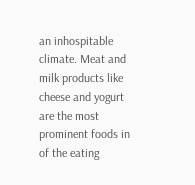an inhospitable climate. Meat and milk products like cheese and yogurt are the most prominent foods in of the eating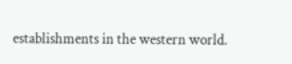establishments in the western world.